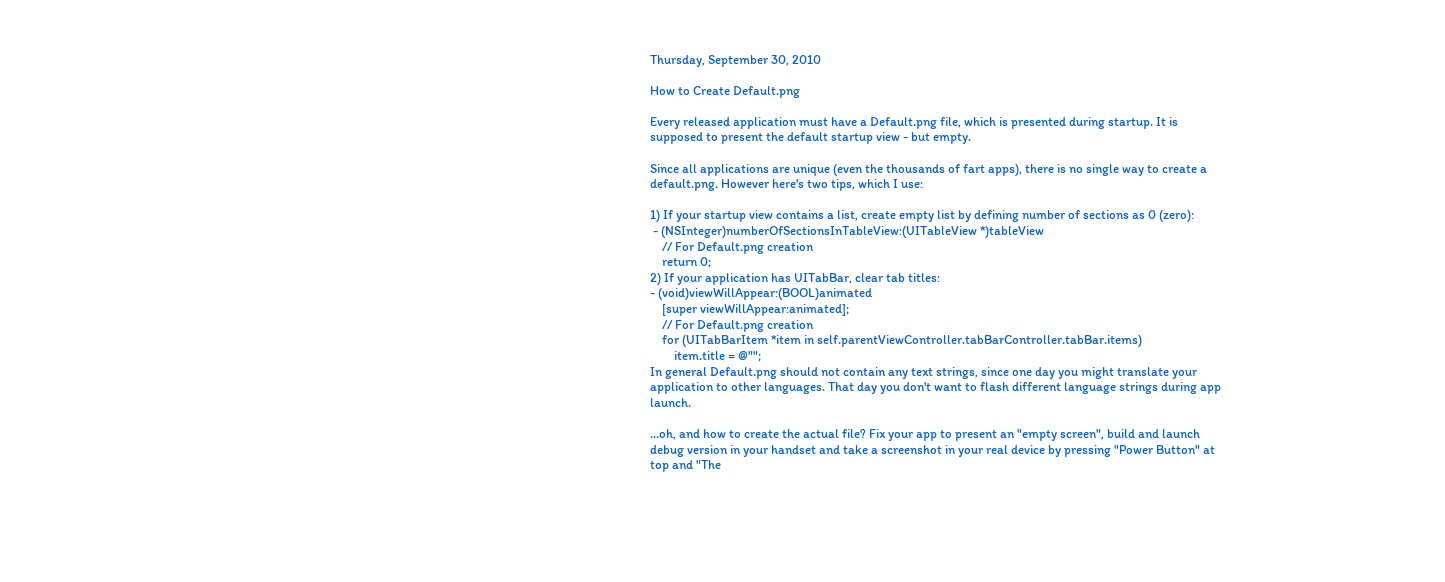Thursday, September 30, 2010

How to Create Default.png

Every released application must have a Default.png file, which is presented during startup. It is supposed to present the default startup view - but empty.

Since all applications are unique (even the thousands of fart apps), there is no single way to create a default.png. However here's two tips, which I use:

1) If your startup view contains a list, create empty list by defining number of sections as 0 (zero):
 - (NSInteger)numberOfSectionsInTableView:(UITableView *)tableView
    // For Default.png creation
    return 0;
2) If your application has UITabBar, clear tab titles:
- (void)viewWillAppear:(BOOL)animated
    [super viewWillAppear:animated];
    // For Default.png creation
    for (UITabBarItem *item in self.parentViewController.tabBarController.tabBar.items)
        item.title = @"";
In general Default.png should not contain any text strings, since one day you might translate your application to other languages. That day you don't want to flash different language strings during app launch.

...oh, and how to create the actual file? Fix your app to present an "empty screen", build and launch debug version in your handset and take a screenshot in your real device by pressing "Power Button" at top and "The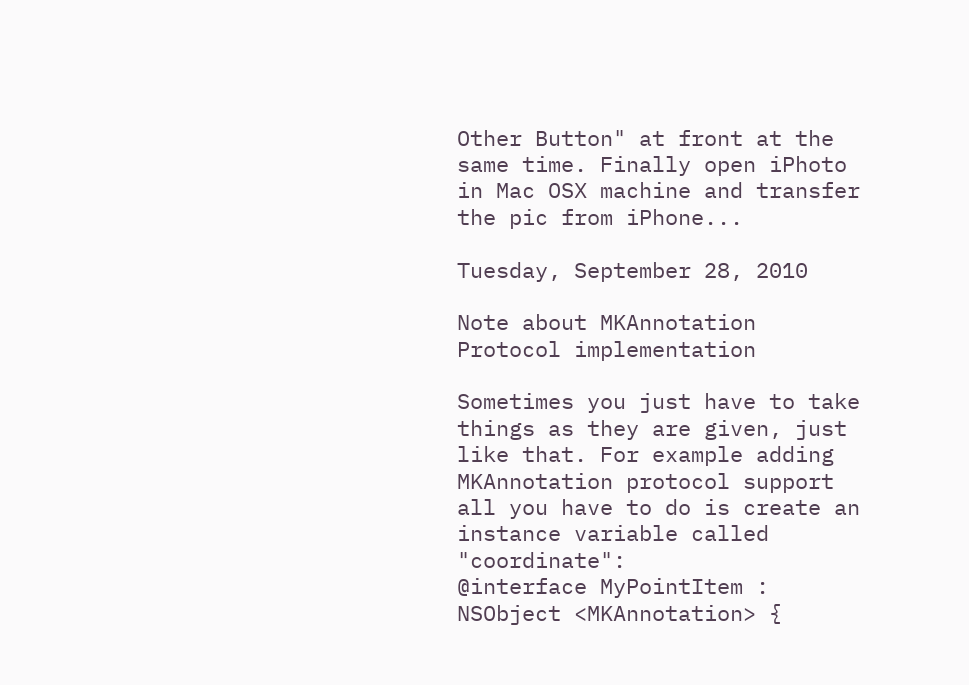Other Button" at front at the same time. Finally open iPhoto in Mac OSX machine and transfer the pic from iPhone...

Tuesday, September 28, 2010

Note about MKAnnotation Protocol implementation

Sometimes you just have to take things as they are given, just like that. For example adding MKAnnotation protocol support all you have to do is create an instance variable called "coordinate":
@interface MyPointItem : NSObject <MKAnnotation> {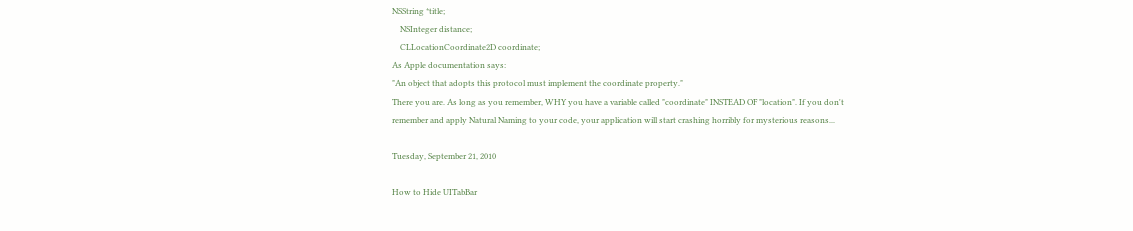NSString *title;
    NSInteger distance;
    CLLocationCoordinate2D coordinate;
As Apple documentation says:
"An object that adopts this protocol must implement the coordinate property."
There you are. As long as you remember, WHY you have a variable called "coordinate" INSTEAD OF "location". If you don't remember and apply Natural Naming to your code, your application will start crashing horribly for mysterious reasons...

Tuesday, September 21, 2010

How to Hide UITabBar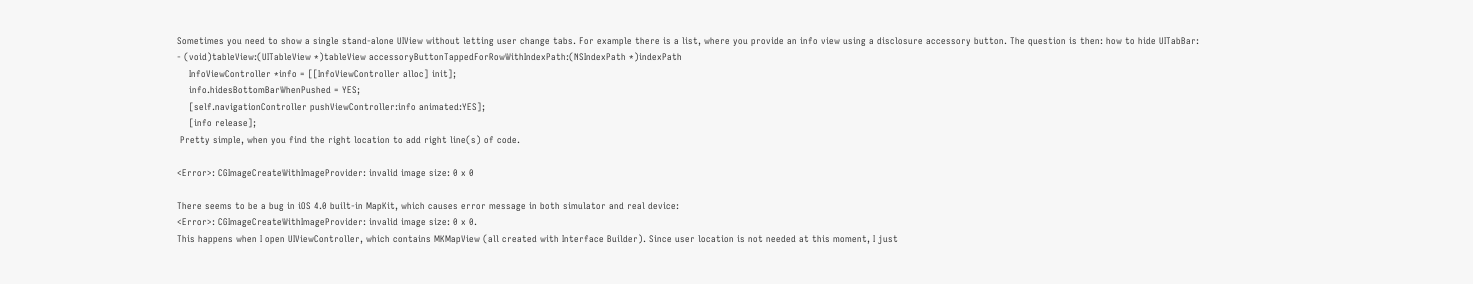Sometimes you need to show a single stand-alone UIView without letting user change tabs. For example there is a list, where you provide an info view using a disclosure accessory button. The question is then: how to hide UITabBar:
- (void)tableView:(UITableView *)tableView accessoryButtonTappedForRowWithIndexPath:(NSIndexPath *)indexPath
    InfoViewController *info = [[InfoViewController alloc] init];
    info.hidesBottomBarWhenPushed = YES;
    [self.navigationController pushViewController:info animated:YES];
    [info release];
 Pretty simple, when you find the right location to add right line(s) of code.

<Error>: CGImageCreateWithImageProvider: invalid image size: 0 x 0

There seems to be a bug in iOS 4.0 built-in MapKit, which causes error message in both simulator and real device:
<Error>: CGImageCreateWithImageProvider: invalid image size: 0 x 0.
This happens when I open UIViewController, which contains MKMapView (all created with Interface Builder). Since user location is not needed at this moment, I just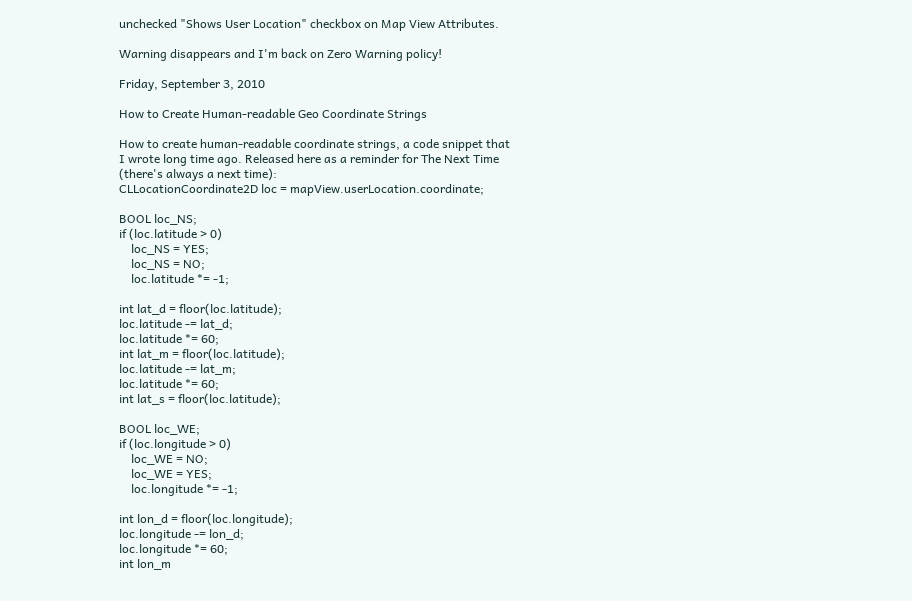unchecked "Shows User Location" checkbox on Map View Attributes.

Warning disappears and I'm back on Zero Warning policy!

Friday, September 3, 2010

How to Create Human-readable Geo Coordinate Strings

How to create human-readable coordinate strings, a code snippet that I wrote long time ago. Released here as a reminder for The Next Time (there's always a next time):
CLLocationCoordinate2D loc = mapView.userLocation.coordinate;

BOOL loc_NS;
if (loc.latitude > 0)
    loc_NS = YES;
    loc_NS = NO;
    loc.latitude *= -1;

int lat_d = floor(loc.latitude);
loc.latitude -= lat_d;
loc.latitude *= 60;
int lat_m = floor(loc.latitude);
loc.latitude -= lat_m;
loc.latitude *= 60;
int lat_s = floor(loc.latitude);

BOOL loc_WE;
if (loc.longitude > 0)
    loc_WE = NO;
    loc_WE = YES;
    loc.longitude *= -1;

int lon_d = floor(loc.longitude);
loc.longitude -= lon_d;
loc.longitude *= 60;
int lon_m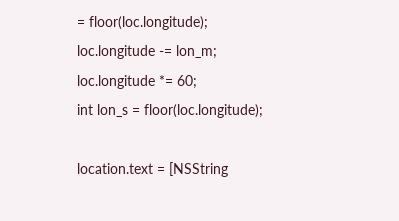= floor(loc.longitude);
loc.longitude -= lon_m;
loc.longitude *= 60;
int lon_s = floor(loc.longitude);

location.text = [NSString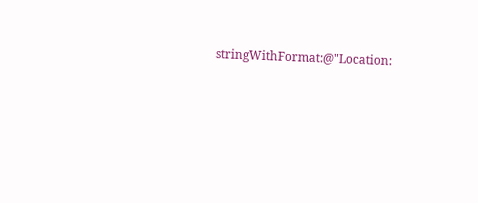stringWithFormat:@"Location: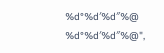%d°%d′%d″%@ %d°%d′%d″%@",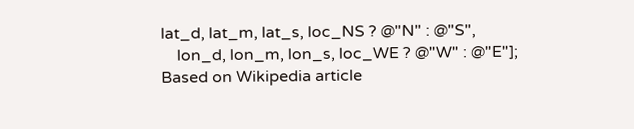lat_d, lat_m, lat_s, loc_NS ? @"N" : @"S",
    lon_d, lon_m, lon_s, loc_WE ? @"W" : @"E"];
Based on Wikipedia article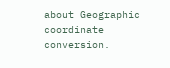about Geographic coordinate conversion.